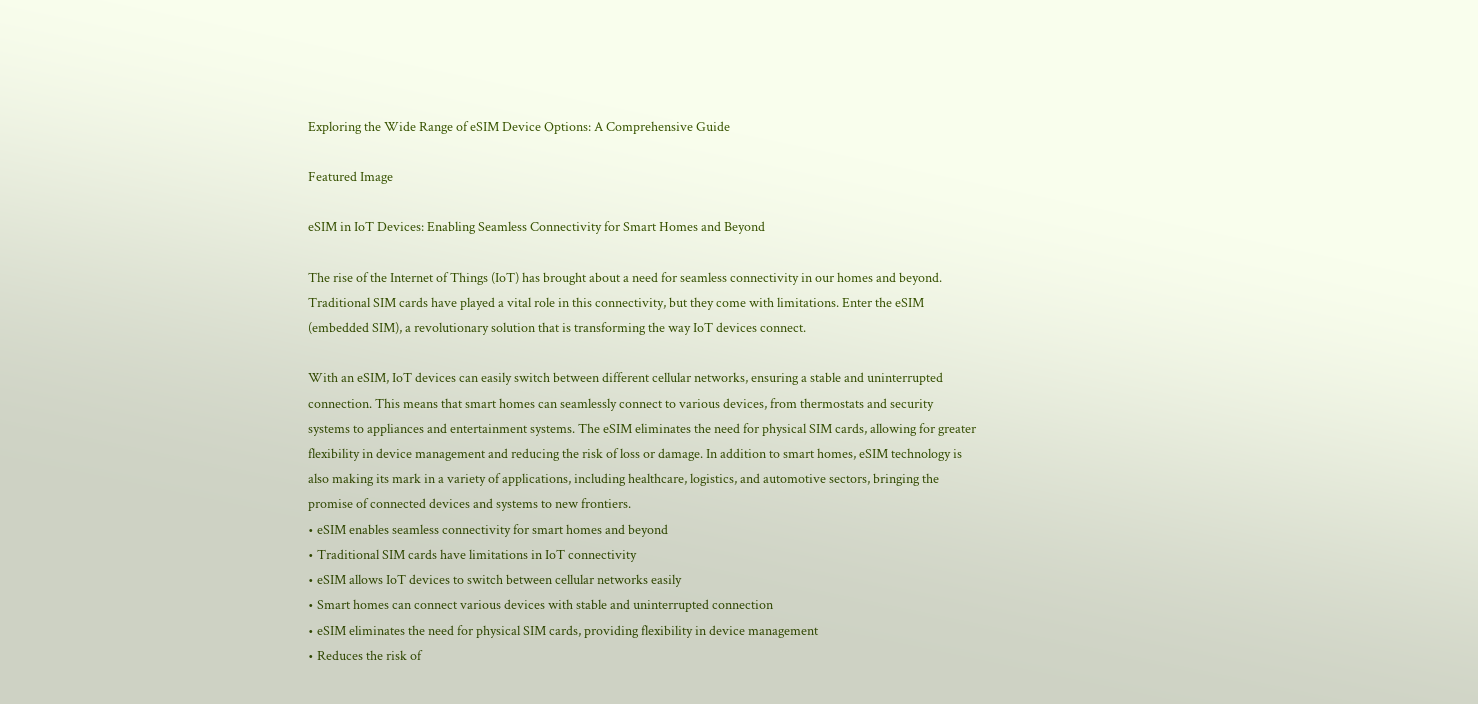Exploring the Wide Range of eSIM Device Options: A Comprehensive Guide

Featured Image

eSIM in IoT Devices: Enabling Seamless Connectivity for Smart Homes and Beyond

The rise of the Internet of Things (IoT) has brought about a need for seamless connectivity in our homes and beyond. Traditional SIM cards have played a vital role in this connectivity, but they come with limitations. Enter the eSIM (embedded SIM), a revolutionary solution that is transforming the way IoT devices connect.

With an eSIM, IoT devices can easily switch between different cellular networks, ensuring a stable and uninterrupted connection. This means that smart homes can seamlessly connect to various devices, from thermostats and security systems to appliances and entertainment systems. The eSIM eliminates the need for physical SIM cards, allowing for greater flexibility in device management and reducing the risk of loss or damage. In addition to smart homes, eSIM technology is also making its mark in a variety of applications, including healthcare, logistics, and automotive sectors, bringing the promise of connected devices and systems to new frontiers.
• eSIM enables seamless connectivity for smart homes and beyond
• Traditional SIM cards have limitations in IoT connectivity
• eSIM allows IoT devices to switch between cellular networks easily
• Smart homes can connect various devices with stable and uninterrupted connection
• eSIM eliminates the need for physical SIM cards, providing flexibility in device management
• Reduces the risk of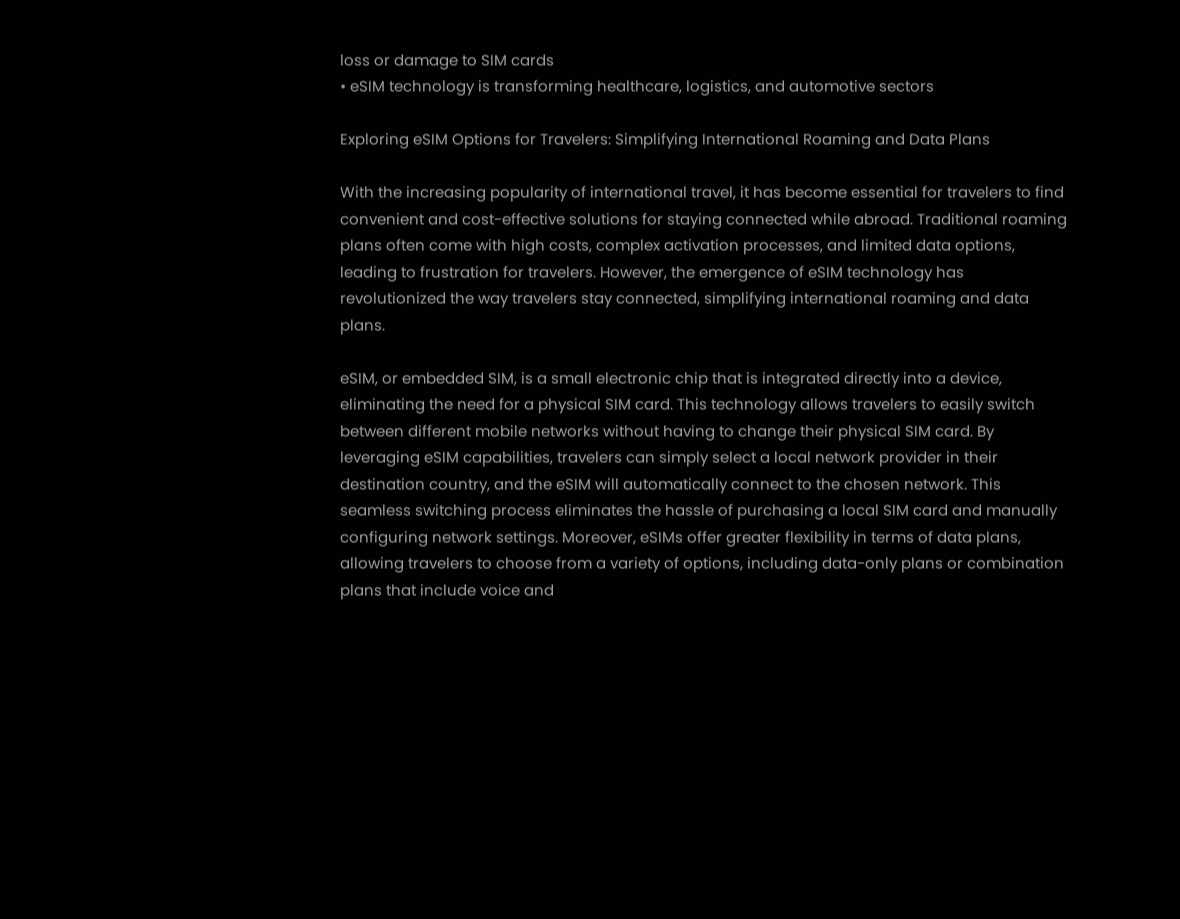loss or damage to SIM cards
• eSIM technology is transforming healthcare, logistics, and automotive sectors

Exploring eSIM Options for Travelers: Simplifying International Roaming and Data Plans

With the increasing popularity of international travel, it has become essential for travelers to find convenient and cost-effective solutions for staying connected while abroad. Traditional roaming plans often come with high costs, complex activation processes, and limited data options, leading to frustration for travelers. However, the emergence of eSIM technology has revolutionized the way travelers stay connected, simplifying international roaming and data plans.

eSIM, or embedded SIM, is a small electronic chip that is integrated directly into a device, eliminating the need for a physical SIM card. This technology allows travelers to easily switch between different mobile networks without having to change their physical SIM card. By leveraging eSIM capabilities, travelers can simply select a local network provider in their destination country, and the eSIM will automatically connect to the chosen network. This seamless switching process eliminates the hassle of purchasing a local SIM card and manually configuring network settings. Moreover, eSIMs offer greater flexibility in terms of data plans, allowing travelers to choose from a variety of options, including data-only plans or combination plans that include voice and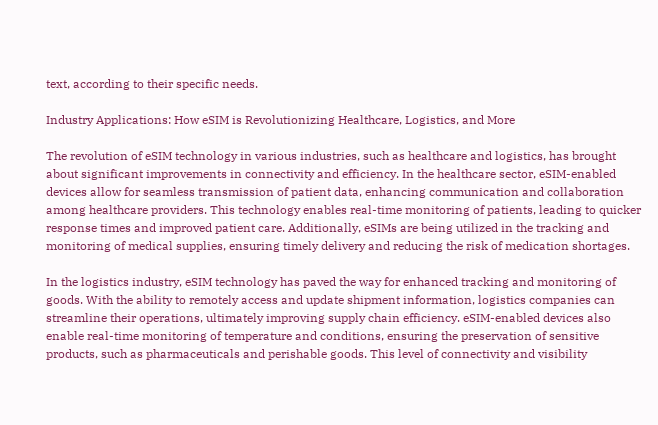text, according to their specific needs.

Industry Applications: How eSIM is Revolutionizing Healthcare, Logistics, and More

The revolution of eSIM technology in various industries, such as healthcare and logistics, has brought about significant improvements in connectivity and efficiency. In the healthcare sector, eSIM-enabled devices allow for seamless transmission of patient data, enhancing communication and collaboration among healthcare providers. This technology enables real-time monitoring of patients, leading to quicker response times and improved patient care. Additionally, eSIMs are being utilized in the tracking and monitoring of medical supplies, ensuring timely delivery and reducing the risk of medication shortages.

In the logistics industry, eSIM technology has paved the way for enhanced tracking and monitoring of goods. With the ability to remotely access and update shipment information, logistics companies can streamline their operations, ultimately improving supply chain efficiency. eSIM-enabled devices also enable real-time monitoring of temperature and conditions, ensuring the preservation of sensitive products, such as pharmaceuticals and perishable goods. This level of connectivity and visibility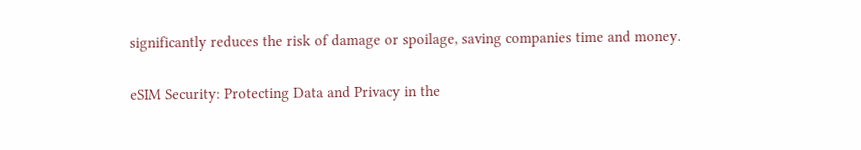significantly reduces the risk of damage or spoilage, saving companies time and money.

eSIM Security: Protecting Data and Privacy in the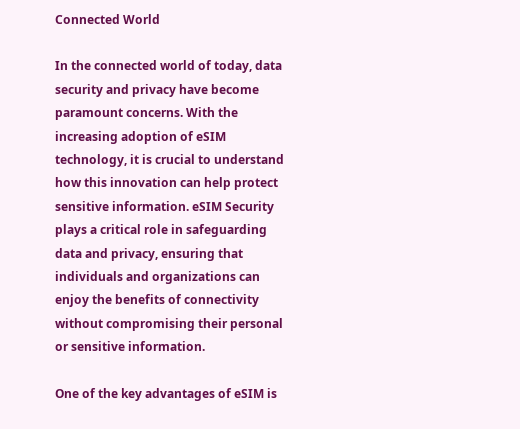Connected World

In the connected world of today, data security and privacy have become paramount concerns. With the increasing adoption of eSIM technology, it is crucial to understand how this innovation can help protect sensitive information. eSIM Security plays a critical role in safeguarding data and privacy, ensuring that individuals and organizations can enjoy the benefits of connectivity without compromising their personal or sensitive information.

One of the key advantages of eSIM is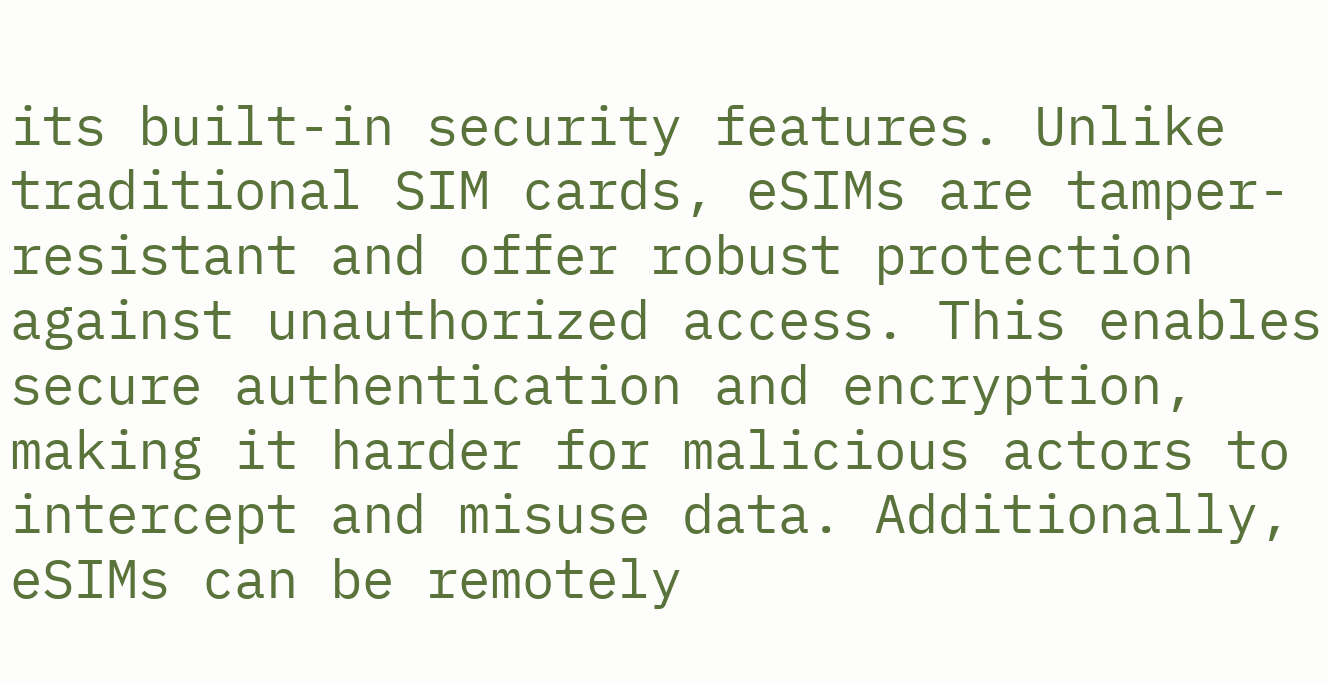its built-in security features. Unlike traditional SIM cards, eSIMs are tamper-resistant and offer robust protection against unauthorized access. This enables secure authentication and encryption, making it harder for malicious actors to intercept and misuse data. Additionally, eSIMs can be remotely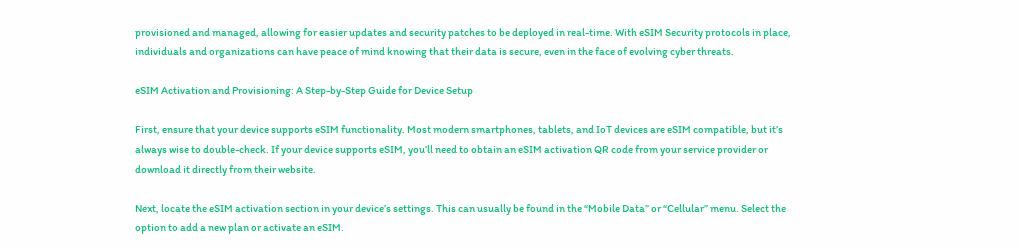provisioned and managed, allowing for easier updates and security patches to be deployed in real-time. With eSIM Security protocols in place, individuals and organizations can have peace of mind knowing that their data is secure, even in the face of evolving cyber threats.

eSIM Activation and Provisioning: A Step-by-Step Guide for Device Setup

First, ensure that your device supports eSIM functionality. Most modern smartphones, tablets, and IoT devices are eSIM compatible, but it’s always wise to double-check. If your device supports eSIM, you’ll need to obtain an eSIM activation QR code from your service provider or download it directly from their website.

Next, locate the eSIM activation section in your device’s settings. This can usually be found in the “Mobile Data” or “Cellular” menu. Select the option to add a new plan or activate an eSIM.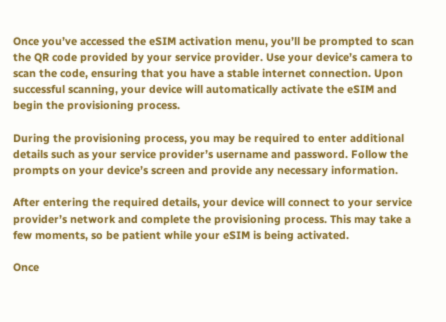Once you’ve accessed the eSIM activation menu, you’ll be prompted to scan the QR code provided by your service provider. Use your device’s camera to scan the code, ensuring that you have a stable internet connection. Upon successful scanning, your device will automatically activate the eSIM and begin the provisioning process.

During the provisioning process, you may be required to enter additional details such as your service provider’s username and password. Follow the prompts on your device’s screen and provide any necessary information.

After entering the required details, your device will connect to your service provider’s network and complete the provisioning process. This may take a few moments, so be patient while your eSIM is being activated.

Once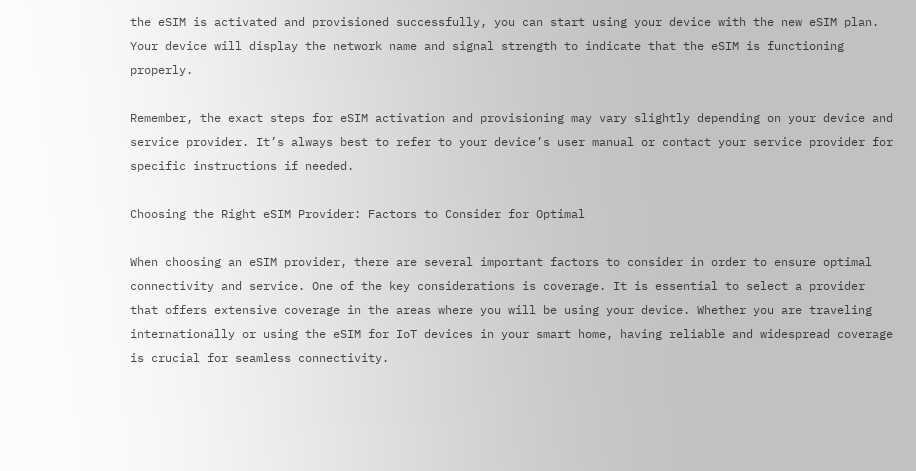the eSIM is activated and provisioned successfully, you can start using your device with the new eSIM plan. Your device will display the network name and signal strength to indicate that the eSIM is functioning properly.

Remember, the exact steps for eSIM activation and provisioning may vary slightly depending on your device and service provider. It’s always best to refer to your device’s user manual or contact your service provider for specific instructions if needed.

Choosing the Right eSIM Provider: Factors to Consider for Optimal

When choosing an eSIM provider, there are several important factors to consider in order to ensure optimal connectivity and service. One of the key considerations is coverage. It is essential to select a provider that offers extensive coverage in the areas where you will be using your device. Whether you are traveling internationally or using the eSIM for IoT devices in your smart home, having reliable and widespread coverage is crucial for seamless connectivity.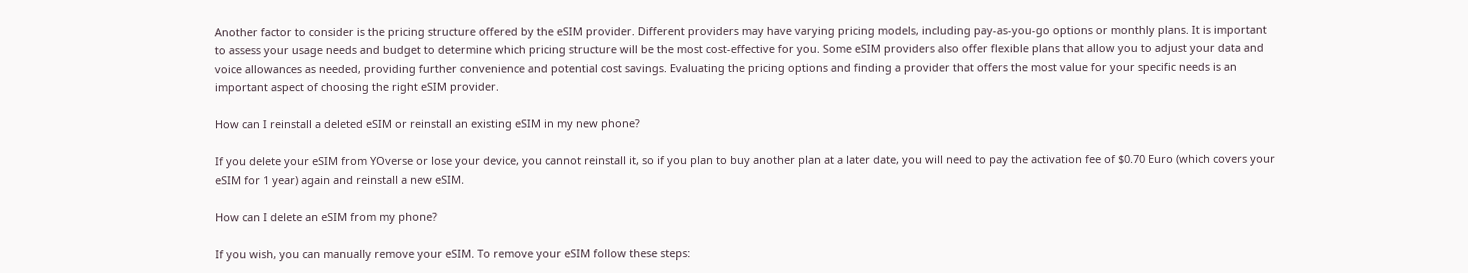Another factor to consider is the pricing structure offered by the eSIM provider. Different providers may have varying pricing models, including pay-as-you-go options or monthly plans. It is important to assess your usage needs and budget to determine which pricing structure will be the most cost-effective for you. Some eSIM providers also offer flexible plans that allow you to adjust your data and voice allowances as needed, providing further convenience and potential cost savings. Evaluating the pricing options and finding a provider that offers the most value for your specific needs is an important aspect of choosing the right eSIM provider.

How can I reinstall a deleted eSIM or reinstall an existing eSIM in my new phone?

If you delete your eSIM from YOverse or lose your device, you cannot reinstall it, so if you plan to buy another plan at a later date, you will need to pay the activation fee of $0.70 Euro (which covers your eSIM for 1 year) again and reinstall a new eSIM.

How can I delete an eSIM from my phone?

If you wish, you can manually remove your eSIM. To remove your eSIM follow these steps: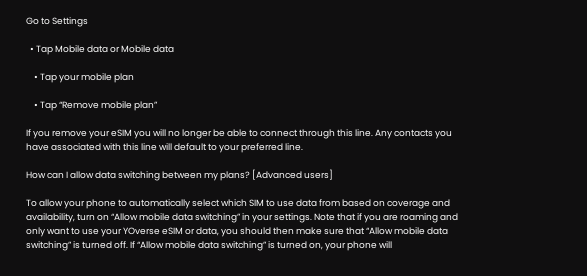Go to Settings

  • Tap Mobile data or Mobile data

    • Tap your mobile plan

    • Tap “Remove mobile plan”

If you remove your eSIM you will no longer be able to connect through this line. Any contacts you have associated with this line will default to your preferred line.

How can I allow data switching between my plans? [Advanced users]

To allow your phone to automatically select which SIM to use data from based on coverage and availability, turn on “Allow mobile data switching” in your settings. Note that if you are roaming and only want to use your YOverse eSIM or data, you should then make sure that “Allow mobile data switching” is turned off. If “Allow mobile data switching” is turned on, your phone will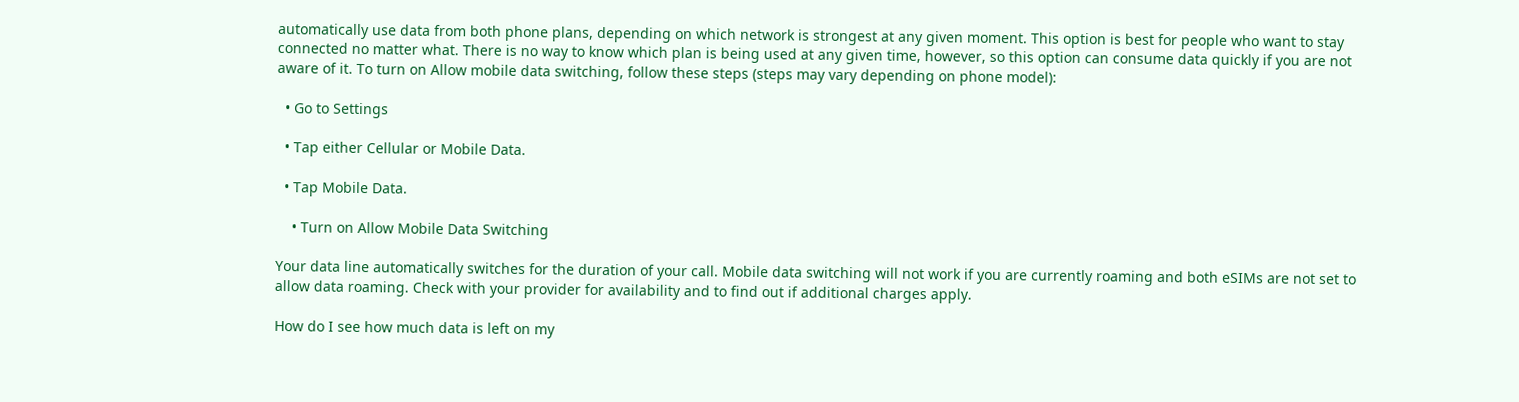automatically use data from both phone plans, depending on which network is strongest at any given moment. This option is best for people who want to stay connected no matter what. There is no way to know which plan is being used at any given time, however, so this option can consume data quickly if you are not aware of it. To turn on Allow mobile data switching, follow these steps (steps may vary depending on phone model):

  • Go to Settings

  • Tap either Cellular or Mobile Data.

  • Tap Mobile Data.

    • Turn on Allow Mobile Data Switching

Your data line automatically switches for the duration of your call. Mobile data switching will not work if you are currently roaming and both eSIMs are not set to allow data roaming. Check with your provider for availability and to find out if additional charges apply.

How do I see how much data is left on my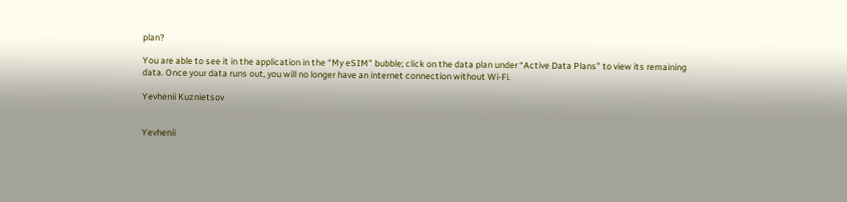plan?

You are able to see it in the application in the “My eSIM” bubble; click on the data plan under “Active Data Plans” to view its remaining data. Once your data runs out, you will no longer have an internet connection without Wi-Fi.

Yevhenii Kuznietsov


Yevhenii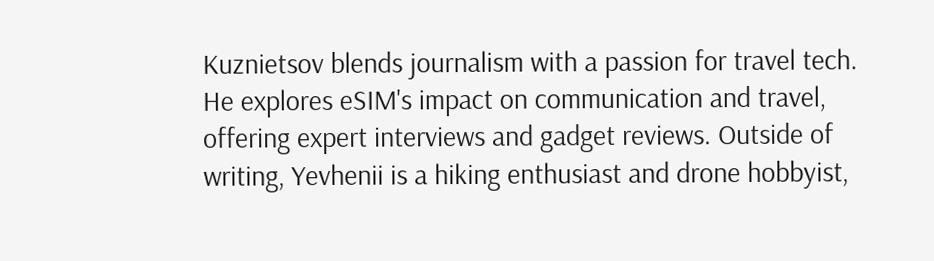Kuznietsov blends journalism with a passion for travel tech. He explores eSIM's impact on communication and travel, offering expert interviews and gadget reviews. Outside of writing, Yevhenii is a hiking enthusiast and drone hobbyist,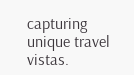capturing unique travel vistas.